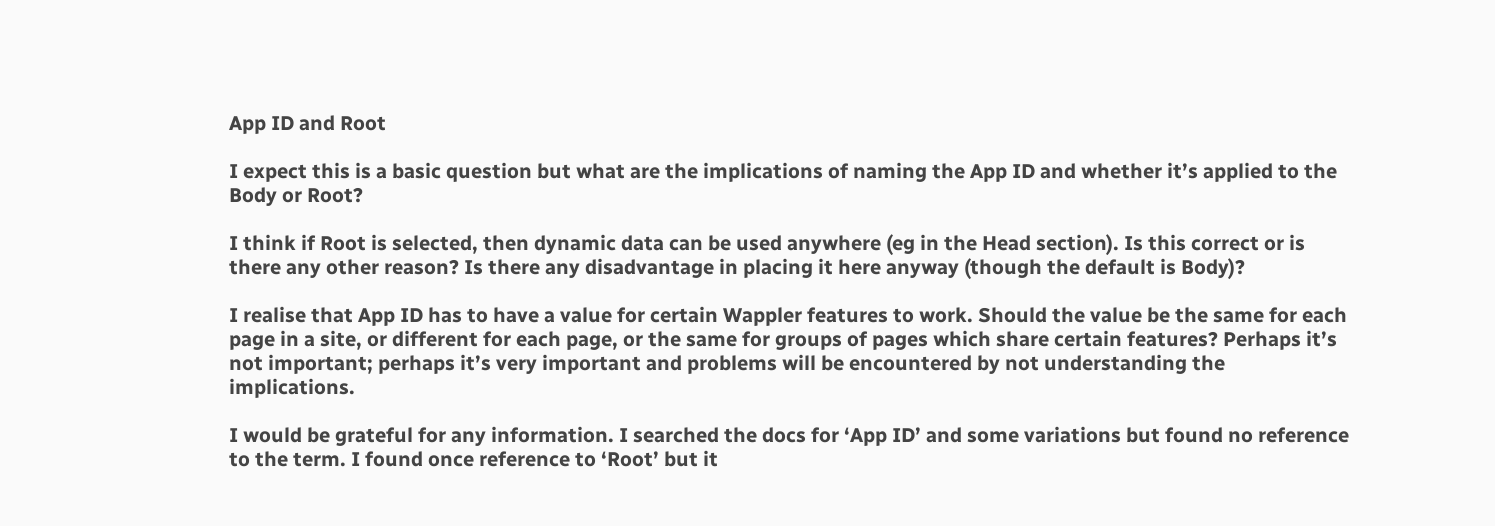App ID and Root

I expect this is a basic question but what are the implications of naming the App ID and whether it’s applied to the Body or Root?

I think if Root is selected, then dynamic data can be used anywhere (eg in the Head section). Is this correct or is there any other reason? Is there any disadvantage in placing it here anyway (though the default is Body)?

I realise that App ID has to have a value for certain Wappler features to work. Should the value be the same for each page in a site, or different for each page, or the same for groups of pages which share certain features? Perhaps it’s not important; perhaps it’s very important and problems will be encountered by not understanding the implications.

I would be grateful for any information. I searched the docs for ‘App ID’ and some variations but found no reference to the term. I found once reference to ‘Root’ but it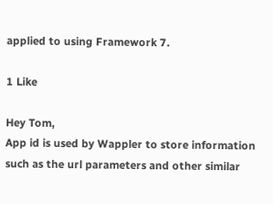applied to using Framework 7.

1 Like

Hey Tom,
App id is used by Wappler to store information such as the url parameters and other similar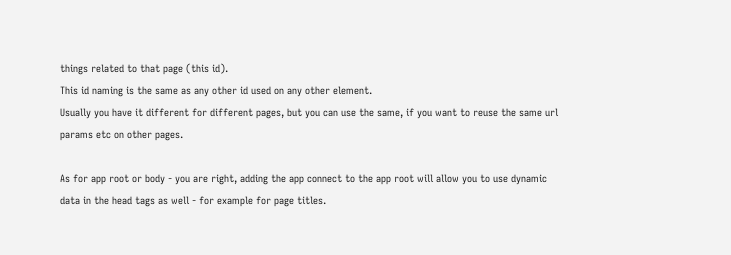things related to that page (this id).
This id naming is the same as any other id used on any other element.
Usually you have it different for different pages, but you can use the same, if you want to reuse the same url params etc on other pages.

As for app root or body - you are right, adding the app connect to the app root will allow you to use dynamic data in the head tags as well - for example for page titles.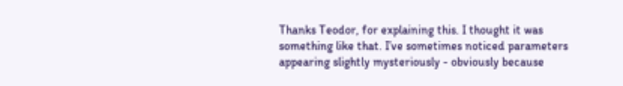Thanks Teodor, for explaining this. I thought it was something like that. I’ve sometimes noticed parameters appearing slightly mysteriously - obviously because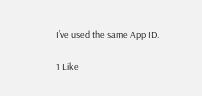I’ve used the same App ID.

1 Like